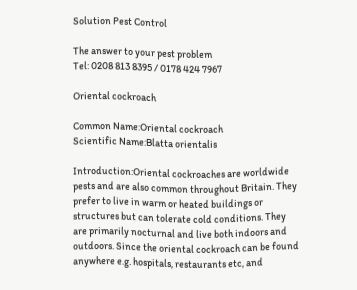Solution Pest Control

The answer to your pest problem
Tel: 0208 813 8395 / 0178 424 7967

Oriental cockroach

Common Name:Oriental cockroach
Scientific Name:Blatta orientalis

Introduction:Oriental cockroaches are worldwide pests and are also common throughout Britain. They prefer to live in warm or heated buildings or structures but can tolerate cold conditions. They are primarily nocturnal and live both indoors and outdoors. Since the oriental cockroach can be found anywhere e.g. hospitals, restaurants etc, and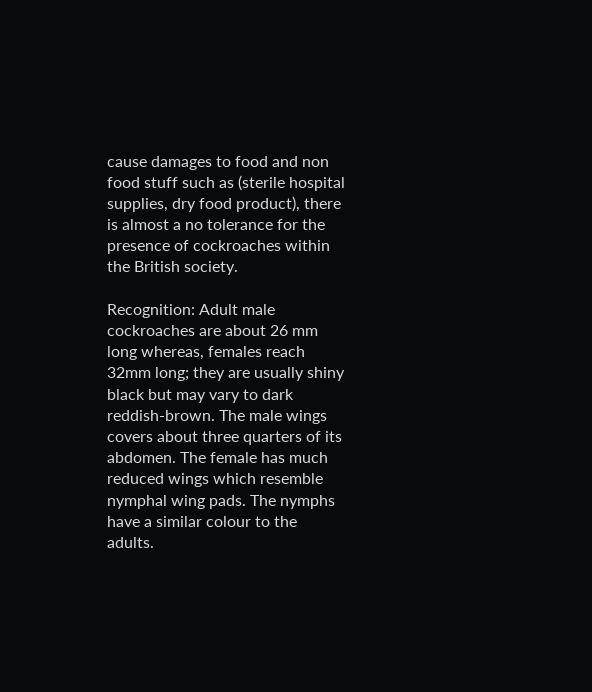cause damages to food and non food stuff such as (sterile hospital supplies, dry food product), there is almost a no tolerance for the presence of cockroaches within the British society.

Recognition: Adult male cockroaches are about 26 mm long whereas, females reach 32mm long; they are usually shiny black but may vary to dark reddish-brown. The male wings covers about three quarters of its abdomen. The female has much reduced wings which resemble nymphal wing pads. The nymphs have a similar colour to the adults.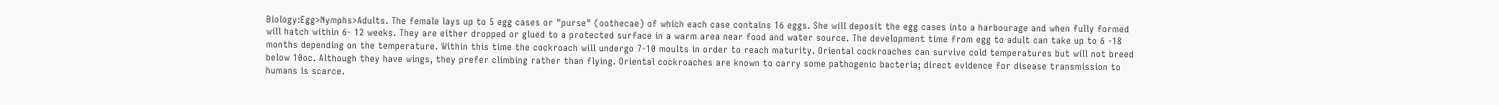Biology:Egg>Nymphs>Adults. The female lays up to 5 egg cases or "purse" (oothecae) of which each case contains 16 eggs. She will deposit the egg cases into a harbourage and when fully formed will hatch within 6- 12 weeks. They are either dropped or glued to a protected surface in a warm area near food and water source. The development time from egg to adult can take up to 6 -18 months depending on the temperature. Within this time the cockroach will undergo 7-10 moults in order to reach maturity. Oriental cockroaches can survive cold temperatures but will not breed below 10oc. Although they have wings, they prefer climbing rather than flying. Oriental cockroaches are known to carry some pathogenic bacteria; direct evidence for disease transmission to humans is scarce.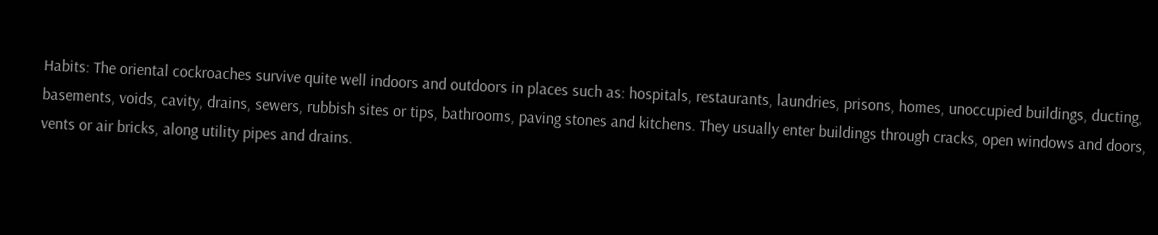Habits: The oriental cockroaches survive quite well indoors and outdoors in places such as: hospitals, restaurants, laundries, prisons, homes, unoccupied buildings, ducting, basements, voids, cavity, drains, sewers, rubbish sites or tips, bathrooms, paving stones and kitchens. They usually enter buildings through cracks, open windows and doors, vents or air bricks, along utility pipes and drains.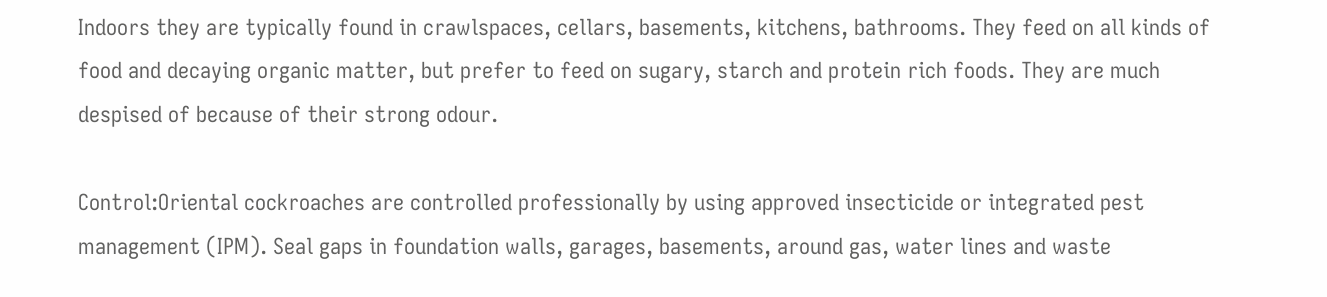Indoors they are typically found in crawlspaces, cellars, basements, kitchens, bathrooms. They feed on all kinds of food and decaying organic matter, but prefer to feed on sugary, starch and protein rich foods. They are much despised of because of their strong odour.

Control:Oriental cockroaches are controlled professionally by using approved insecticide or integrated pest management (IPM). Seal gaps in foundation walls, garages, basements, around gas, water lines and waste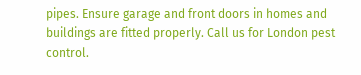pipes. Ensure garage and front doors in homes and buildings are fitted properly. Call us for London pest control.